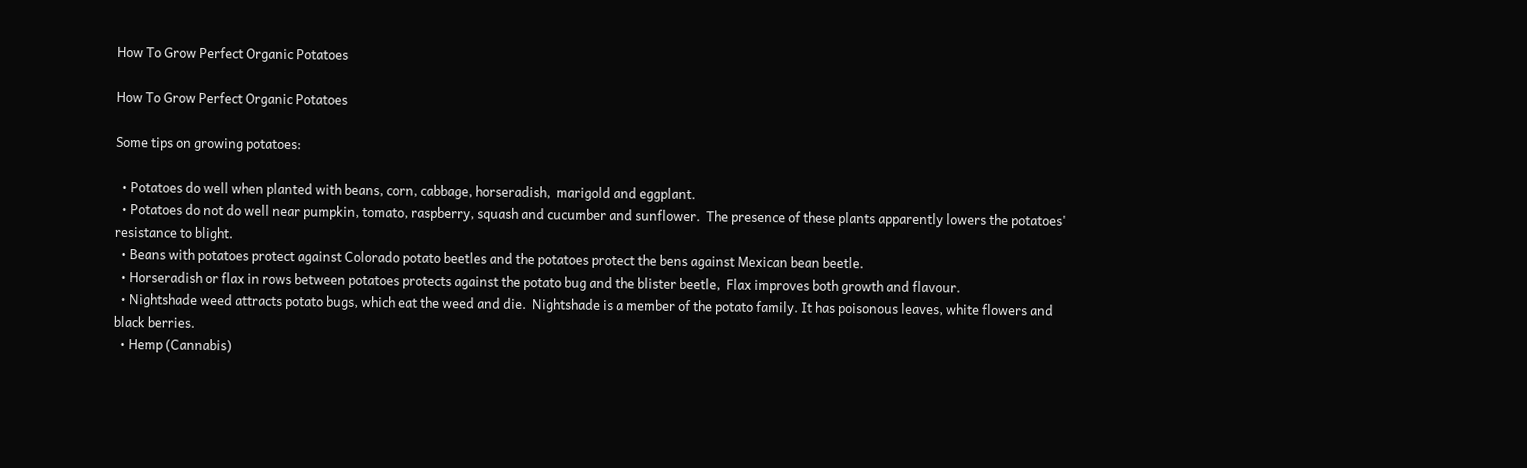How To Grow Perfect Organic Potatoes

How To Grow Perfect Organic Potatoes

Some tips on growing potatoes:

  • Potatoes do well when planted with beans, corn, cabbage, horseradish,  marigold and eggplant.
  • Potatoes do not do well near pumpkin, tomato, raspberry, squash and cucumber and sunflower.  The presence of these plants apparently lowers the potatoes' resistance to blight.
  • Beans with potatoes protect against Colorado potato beetles and the potatoes protect the bens against Mexican bean beetle.
  • Horseradish or flax in rows between potatoes protects against the potato bug and the blister beetle,  Flax improves both growth and flavour.
  • Nightshade weed attracts potato bugs, which eat the weed and die.  Nightshade is a member of the potato family. It has poisonous leaves, white flowers and black berries.
  • Hemp (Cannabis)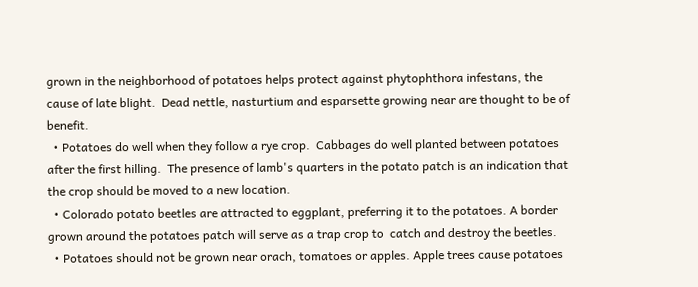grown in the neighborhood of potatoes helps protect against phytophthora infestans, the cause of late blight.  Dead nettle, nasturtium and esparsette growing near are thought to be of benefit.
  • Potatoes do well when they follow a rye crop.  Cabbages do well planted between potatoes after the first hilling.  The presence of lamb's quarters in the potato patch is an indication that the crop should be moved to a new location.
  • Colorado potato beetles are attracted to eggplant, preferring it to the potatoes. A border grown around the potatoes patch will serve as a trap crop to  catch and destroy the beetles.
  • Potatoes should not be grown near orach, tomatoes or apples. Apple trees cause potatoes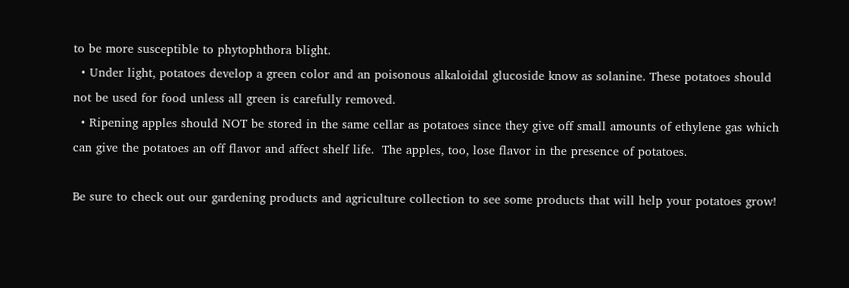to be more susceptible to phytophthora blight.
  • Under light, potatoes develop a green color and an poisonous alkaloidal glucoside know as solanine. These potatoes should not be used for food unless all green is carefully removed.
  • Ripening apples should NOT be stored in the same cellar as potatoes since they give off small amounts of ethylene gas which can give the potatoes an off flavor and affect shelf life.  The apples, too, lose flavor in the presence of potatoes.

Be sure to check out our gardening products and agriculture collection to see some products that will help your potatoes grow!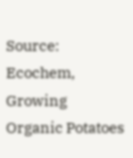Source: Ecochem, Growing Organic Potatoes